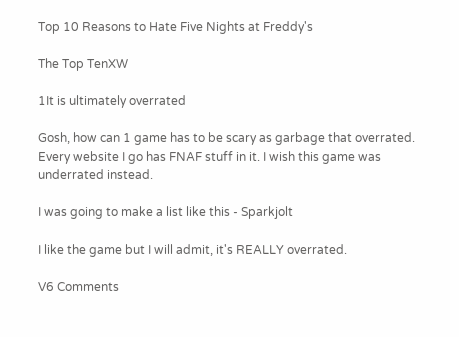Top 10 Reasons to Hate Five Nights at Freddy's

The Top TenXW

1It is ultimately overrated

Gosh, how can 1 game has to be scary as garbage that overrated. Every website I go has FNAF stuff in it. I wish this game was underrated instead.

I was going to make a list like this - Sparkjolt

I like the game but I will admit, it's REALLY overrated.

V6 Comments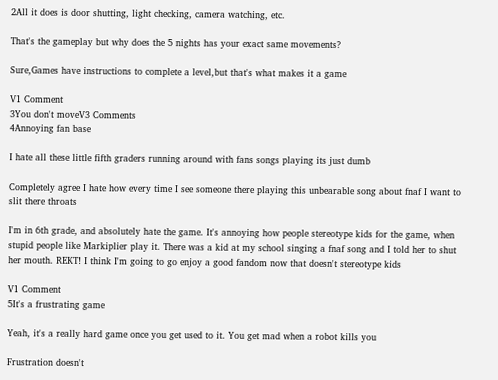2All it does is door shutting, light checking, camera watching, etc.

That's the gameplay but why does the 5 nights has your exact same movements?

Sure,Games have instructions to complete a level,but that's what makes it a game

V1 Comment
3You don't moveV3 Comments
4Annoying fan base

I hate all these little fifth graders running around with fans songs playing its just dumb

Completely agree I hate how every time I see someone there playing this unbearable song about fnaf I want to slit there throats

I'm in 6th grade, and absolutely hate the game. It's annoying how people stereotype kids for the game, when stupid people like Markiplier play it. There was a kid at my school singing a fnaf song and I told her to shut her mouth. REKT! I think I'm going to go enjoy a good fandom now that doesn't stereotype kids

V1 Comment
5It's a frustrating game

Yeah, it's a really hard game once you get used to it. You get mad when a robot kills you

Frustration doesn't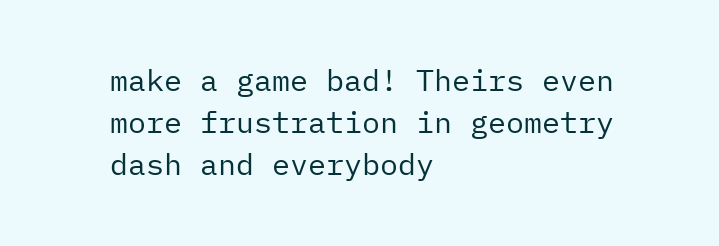make a game bad! Theirs even more frustration in geometry dash and everybody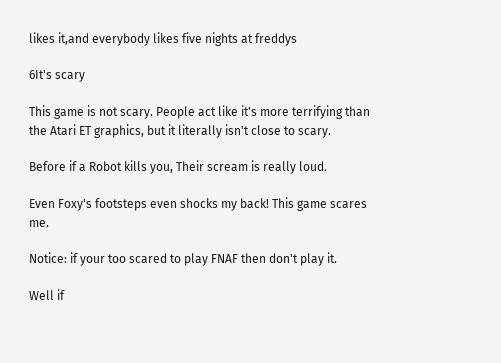likes it,and everybody likes five nights at freddys

6It's scary

This game is not scary. People act like it's more terrifying than the Atari ET graphics, but it literally isn't close to scary.

Before if a Robot kills you, Their scream is really loud.

Even Foxy's footsteps even shocks my back! This game scares me.

Notice: if your too scared to play FNAF then don't play it.

Well if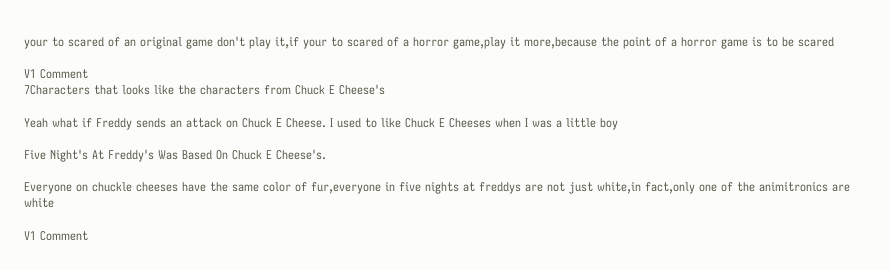your to scared of an original game don't play it,if your to scared of a horror game,play it more,because the point of a horror game is to be scared

V1 Comment
7Characters that looks like the characters from Chuck E Cheese's

Yeah what if Freddy sends an attack on Chuck E Cheese. I used to like Chuck E Cheeses when I was a little boy

Five Night's At Freddy's Was Based On Chuck E Cheese's.

Everyone on chuckle cheeses have the same color of fur,everyone in five nights at freddys are not just white,in fact,only one of the animitronics are white

V1 Comment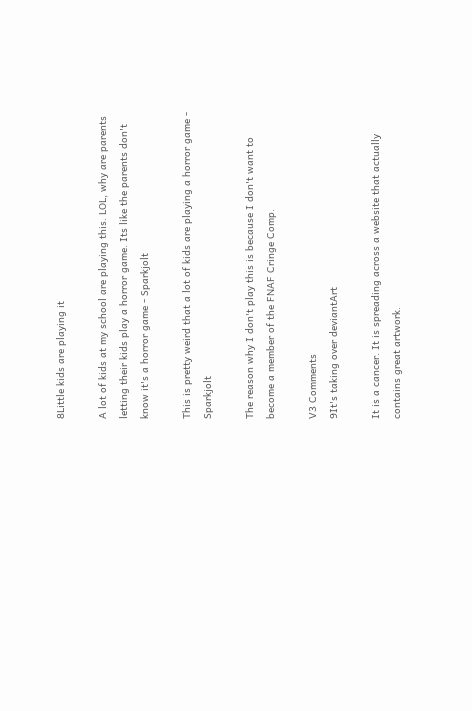8Little kids are playing it

A lot of kids at my school are playing this. LOL, why are parents letting their kids play a horror game. Its like the parents don't know it's a horror game - Sparkjolt

This is pretty weird that a lot of kids are playing a horror game - Sparkjolt

The reason why I don't play this is because I don't want to become a member of the FNAF Cringe Comp.

V3 Comments
9It's taking over deviantArt

It is a cancer. It is spreading across a website that actually contains great artwork.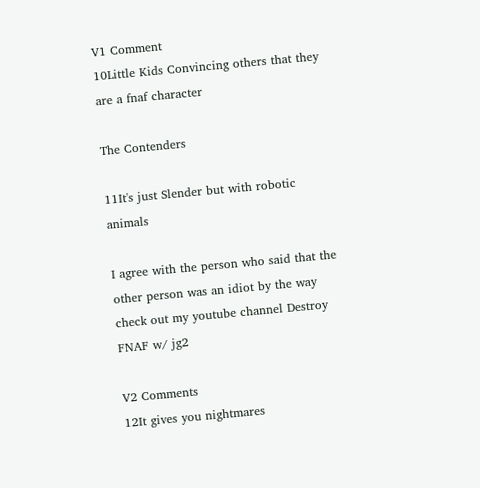V1 Comment
10Little Kids Convincing others that they are a fnaf character

The Contenders

11It's just Slender but with robotic animals

I agree with the person who said that the other person was an idiot by the way check out my youtube channel Destroy FNAF w/ jg2

V2 Comments
12It gives you nightmares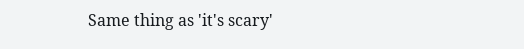Same thing as 'it's scary'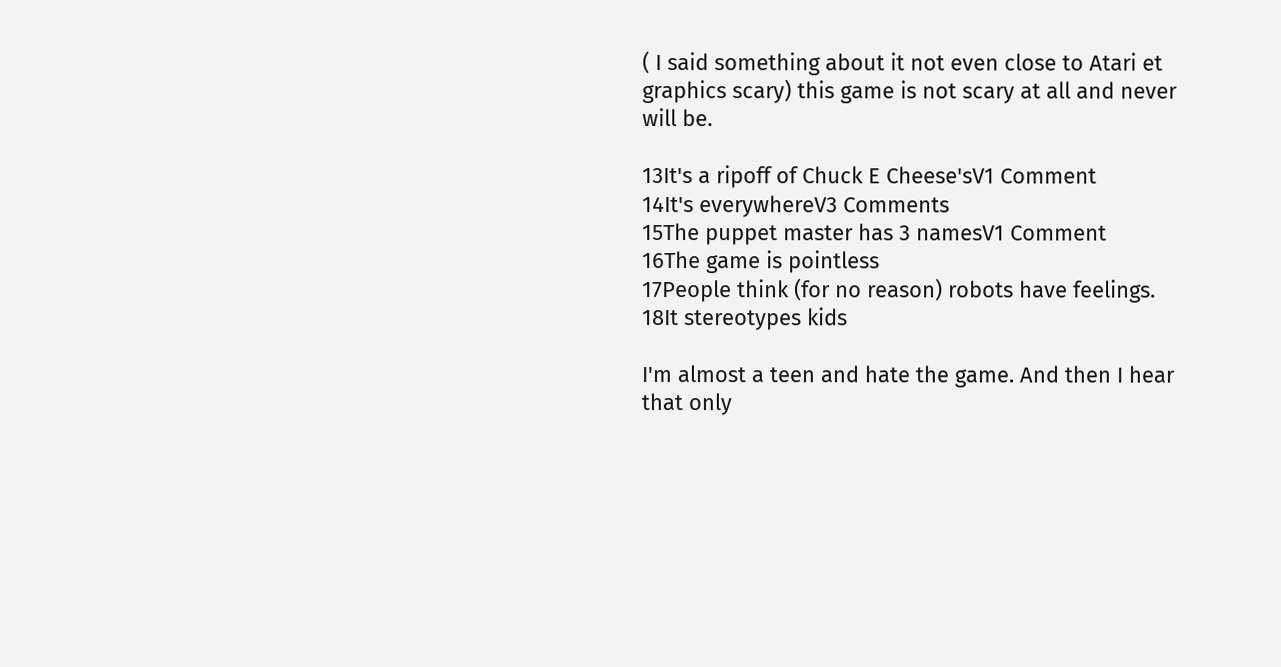( I said something about it not even close to Atari et graphics scary) this game is not scary at all and never will be.

13It's a ripoff of Chuck E Cheese'sV1 Comment
14It's everywhereV3 Comments
15The puppet master has 3 namesV1 Comment
16The game is pointless
17People think (for no reason) robots have feelings.
18It stereotypes kids

I'm almost a teen and hate the game. And then I hear that only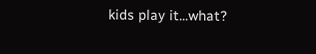kids play it...what?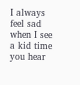I always feel sad when I see a kid time you hear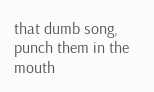that dumb song, punch them in the mouth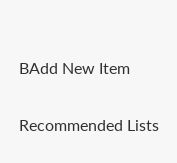BAdd New Item

Recommended Lists